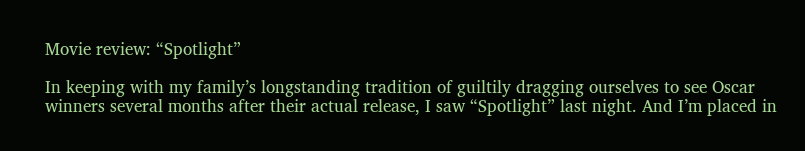Movie review: “Spotlight”

In keeping with my family’s longstanding tradition of guiltily dragging ourselves to see Oscar winners several months after their actual release, I saw “Spotlight” last night. And I’m placed in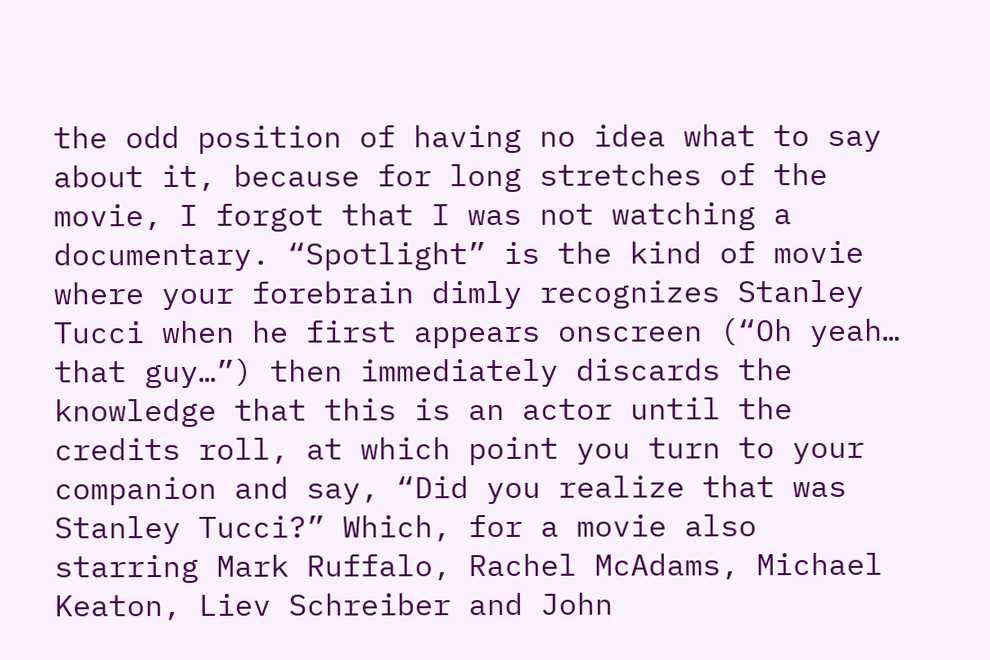the odd position of having no idea what to say about it, because for long stretches of the movie, I forgot that I was not watching a documentary. “Spotlight” is the kind of movie where your forebrain dimly recognizes Stanley Tucci when he first appears onscreen (“Oh yeah… that guy…”) then immediately discards the knowledge that this is an actor until the credits roll, at which point you turn to your companion and say, “Did you realize that was Stanley Tucci?” Which, for a movie also starring Mark Ruffalo, Rachel McAdams, Michael Keaton, Liev Schreiber and John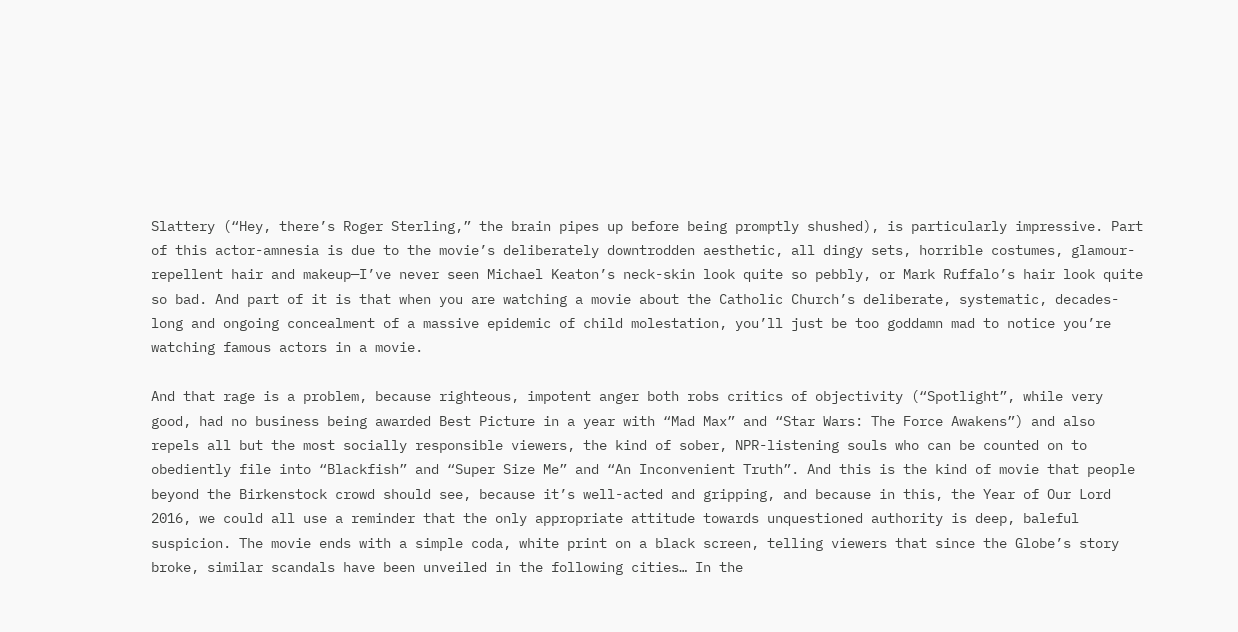Slattery (“Hey, there’s Roger Sterling,” the brain pipes up before being promptly shushed), is particularly impressive. Part of this actor-amnesia is due to the movie’s deliberately downtrodden aesthetic, all dingy sets, horrible costumes, glamour-repellent hair and makeup—I’ve never seen Michael Keaton’s neck-skin look quite so pebbly, or Mark Ruffalo’s hair look quite so bad. And part of it is that when you are watching a movie about the Catholic Church’s deliberate, systematic, decades-long and ongoing concealment of a massive epidemic of child molestation, you’ll just be too goddamn mad to notice you’re watching famous actors in a movie.

And that rage is a problem, because righteous, impotent anger both robs critics of objectivity (“Spotlight”, while very good, had no business being awarded Best Picture in a year with “Mad Max” and “Star Wars: The Force Awakens”) and also repels all but the most socially responsible viewers, the kind of sober, NPR-listening souls who can be counted on to obediently file into “Blackfish” and “Super Size Me” and “An Inconvenient Truth”. And this is the kind of movie that people beyond the Birkenstock crowd should see, because it’s well-acted and gripping, and because in this, the Year of Our Lord 2016, we could all use a reminder that the only appropriate attitude towards unquestioned authority is deep, baleful suspicion. The movie ends with a simple coda, white print on a black screen, telling viewers that since the Globe’s story broke, similar scandals have been unveiled in the following cities… In the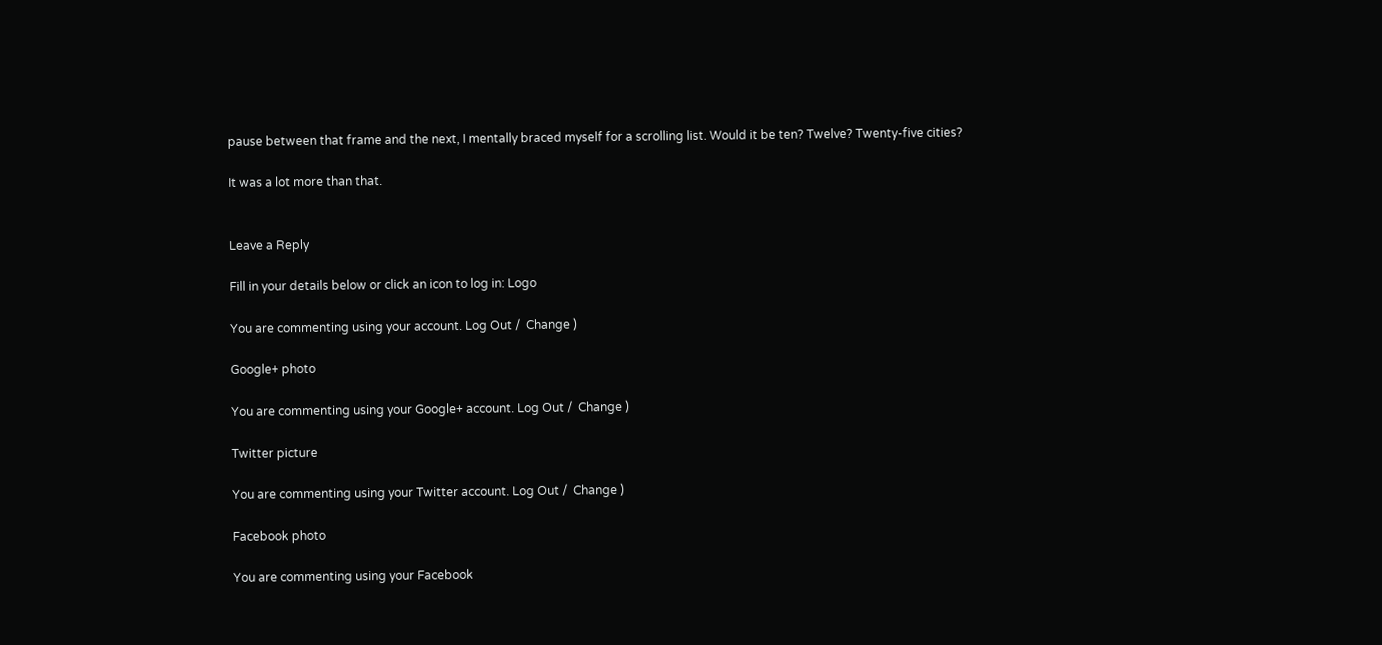pause between that frame and the next, I mentally braced myself for a scrolling list. Would it be ten? Twelve? Twenty-five cities?

It was a lot more than that.


Leave a Reply

Fill in your details below or click an icon to log in: Logo

You are commenting using your account. Log Out /  Change )

Google+ photo

You are commenting using your Google+ account. Log Out /  Change )

Twitter picture

You are commenting using your Twitter account. Log Out /  Change )

Facebook photo

You are commenting using your Facebook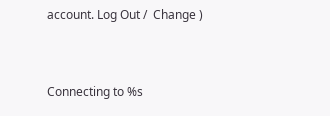account. Log Out /  Change )


Connecting to %s